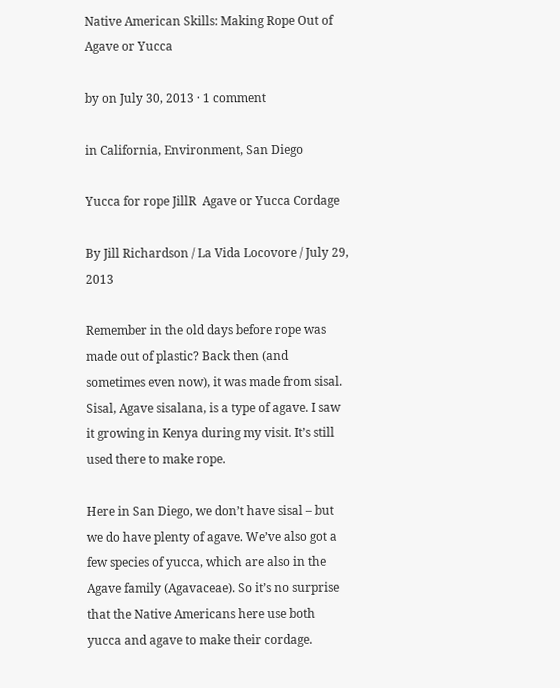Native American Skills: Making Rope Out of Agave or Yucca

by on July 30, 2013 · 1 comment

in California, Environment, San Diego

Yucca for rope JillR  Agave or Yucca Cordage

By Jill Richardson / La Vida Locovore / July 29, 2013

Remember in the old days before rope was made out of plastic? Back then (and sometimes even now), it was made from sisal. Sisal, Agave sisalana, is a type of agave. I saw it growing in Kenya during my visit. It’s still used there to make rope.

Here in San Diego, we don’t have sisal – but we do have plenty of agave. We’ve also got a few species of yucca, which are also in the Agave family (Agavaceae). So it’s no surprise that the Native Americans here use both yucca and agave to make their cordage.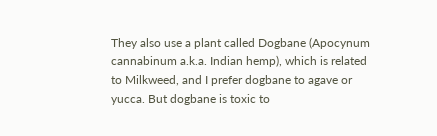They also use a plant called Dogbane (Apocynum cannabinum a.k.a. Indian hemp), which is related to Milkweed, and I prefer dogbane to agave or yucca. But dogbane is toxic to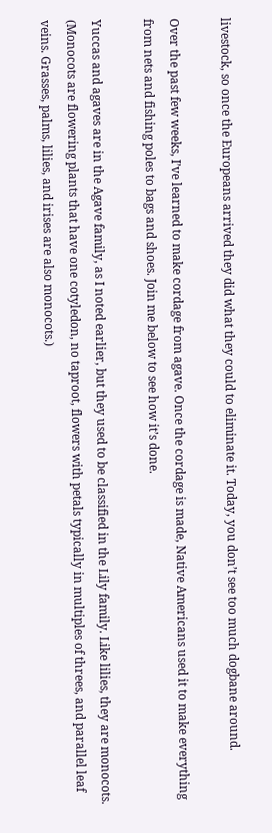livestock, so once the Europeans arrived they did what they could to eliminate it. Today, you don’t see too much dogbane around.

Over the past few weeks, I’ve learned to make cordage from agave. Once the cordage is made, Native Americans used it to make everything from nets and fishing poles to bags and shoes. Join me below to see how it’s done.

Yuccas and agaves are in the Agave family, as I noted earlier, but they used to be classified in the Lily family. Like lilies, they are monocots. (Monocots are flowering plants that have one cotyledon, no taproot, flowers with petals typically in multiples of threes, and parallel leaf veins. Grasses, palms, lilies, and irises are also monocots.)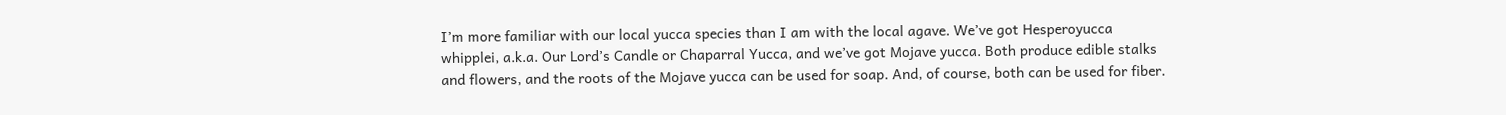I’m more familiar with our local yucca species than I am with the local agave. We’ve got Hesperoyucca whipplei, a.k.a. Our Lord’s Candle or Chaparral Yucca, and we’ve got Mojave yucca. Both produce edible stalks and flowers, and the roots of the Mojave yucca can be used for soap. And, of course, both can be used for fiber.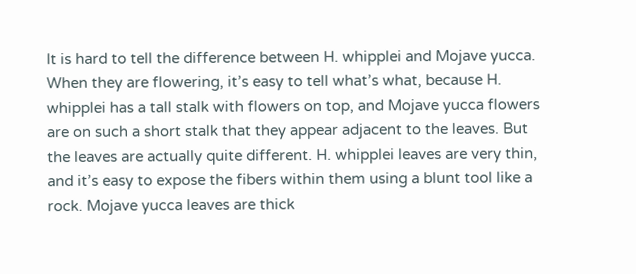It is hard to tell the difference between H. whipplei and Mojave yucca. When they are flowering, it’s easy to tell what’s what, because H. whipplei has a tall stalk with flowers on top, and Mojave yucca flowers are on such a short stalk that they appear adjacent to the leaves. But the leaves are actually quite different. H. whipplei leaves are very thin, and it’s easy to expose the fibers within them using a blunt tool like a rock. Mojave yucca leaves are thick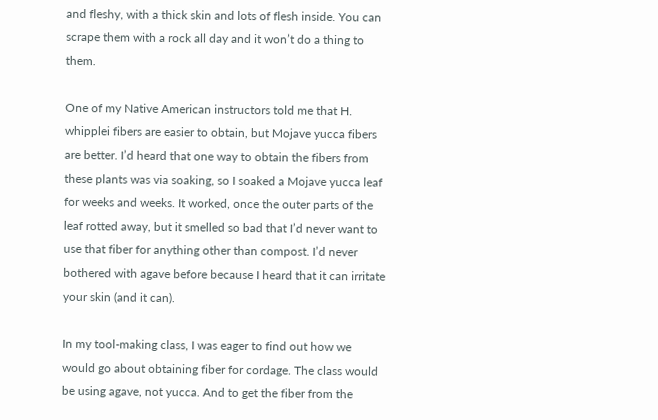and fleshy, with a thick skin and lots of flesh inside. You can scrape them with a rock all day and it won’t do a thing to them.

One of my Native American instructors told me that H. whipplei fibers are easier to obtain, but Mojave yucca fibers are better. I’d heard that one way to obtain the fibers from these plants was via soaking, so I soaked a Mojave yucca leaf for weeks and weeks. It worked, once the outer parts of the leaf rotted away, but it smelled so bad that I’d never want to use that fiber for anything other than compost. I’d never bothered with agave before because I heard that it can irritate your skin (and it can).

In my tool-making class, I was eager to find out how we would go about obtaining fiber for cordage. The class would be using agave, not yucca. And to get the fiber from the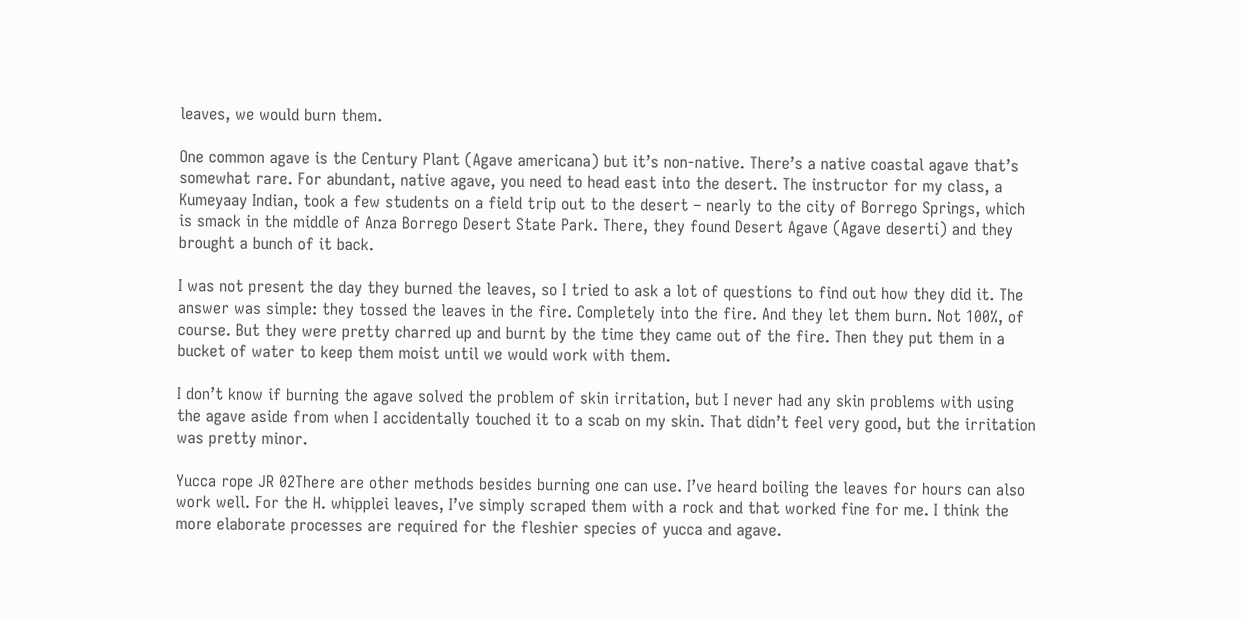leaves, we would burn them.

One common agave is the Century Plant (Agave americana) but it’s non-native. There’s a native coastal agave that’s somewhat rare. For abundant, native agave, you need to head east into the desert. The instructor for my class, a Kumeyaay Indian, took a few students on a field trip out to the desert – nearly to the city of Borrego Springs, which is smack in the middle of Anza Borrego Desert State Park. There, they found Desert Agave (Agave deserti) and they brought a bunch of it back.

I was not present the day they burned the leaves, so I tried to ask a lot of questions to find out how they did it. The answer was simple: they tossed the leaves in the fire. Completely into the fire. And they let them burn. Not 100%, of course. But they were pretty charred up and burnt by the time they came out of the fire. Then they put them in a bucket of water to keep them moist until we would work with them.

I don’t know if burning the agave solved the problem of skin irritation, but I never had any skin problems with using the agave aside from when I accidentally touched it to a scab on my skin. That didn’t feel very good, but the irritation was pretty minor.

Yucca rope JR 02There are other methods besides burning one can use. I’ve heard boiling the leaves for hours can also work well. For the H. whipplei leaves, I’ve simply scraped them with a rock and that worked fine for me. I think the more elaborate processes are required for the fleshier species of yucca and agave.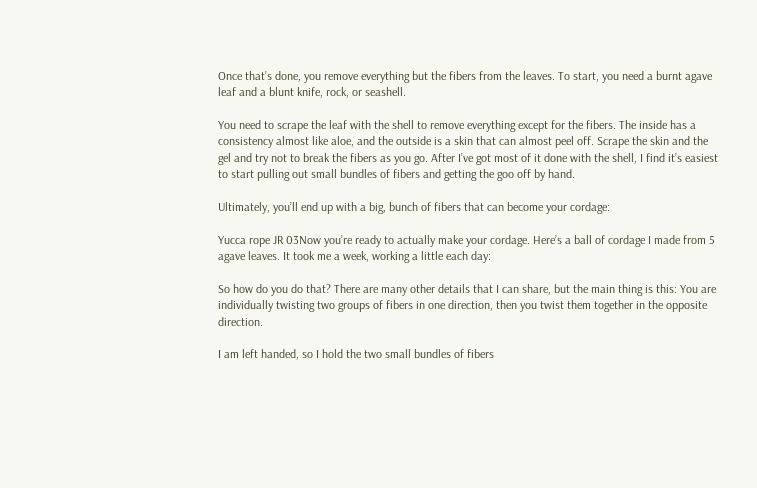Once that’s done, you remove everything but the fibers from the leaves. To start, you need a burnt agave leaf and a blunt knife, rock, or seashell.

You need to scrape the leaf with the shell to remove everything except for the fibers. The inside has a consistency almost like aloe, and the outside is a skin that can almost peel off. Scrape the skin and the gel and try not to break the fibers as you go. After I’ve got most of it done with the shell, I find it’s easiest to start pulling out small bundles of fibers and getting the goo off by hand.

Ultimately, you’ll end up with a big, bunch of fibers that can become your cordage:

Yucca rope JR 03Now you’re ready to actually make your cordage. Here’s a ball of cordage I made from 5 agave leaves. It took me a week, working a little each day:

So how do you do that? There are many other details that I can share, but the main thing is this: You are individually twisting two groups of fibers in one direction, then you twist them together in the opposite direction.

I am left handed, so I hold the two small bundles of fibers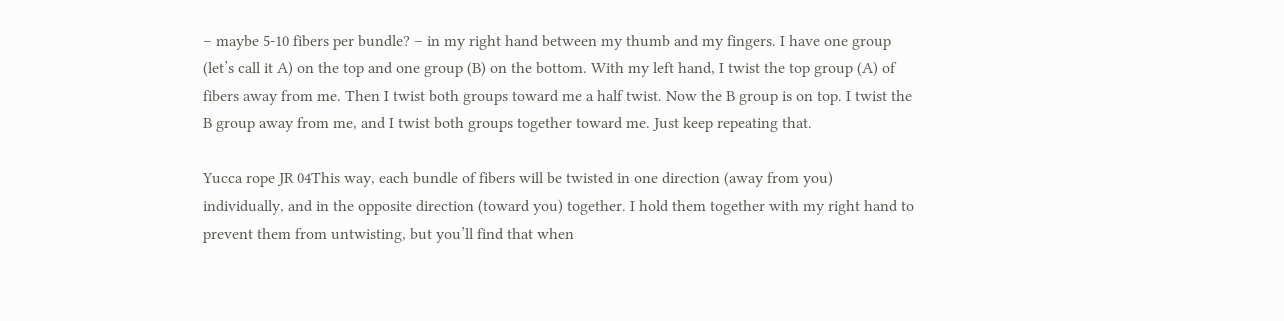– maybe 5-10 fibers per bundle? – in my right hand between my thumb and my fingers. I have one group (let’s call it A) on the top and one group (B) on the bottom. With my left hand, I twist the top group (A) of fibers away from me. Then I twist both groups toward me a half twist. Now the B group is on top. I twist the B group away from me, and I twist both groups together toward me. Just keep repeating that.

Yucca rope JR 04This way, each bundle of fibers will be twisted in one direction (away from you) individually, and in the opposite direction (toward you) together. I hold them together with my right hand to prevent them from untwisting, but you’ll find that when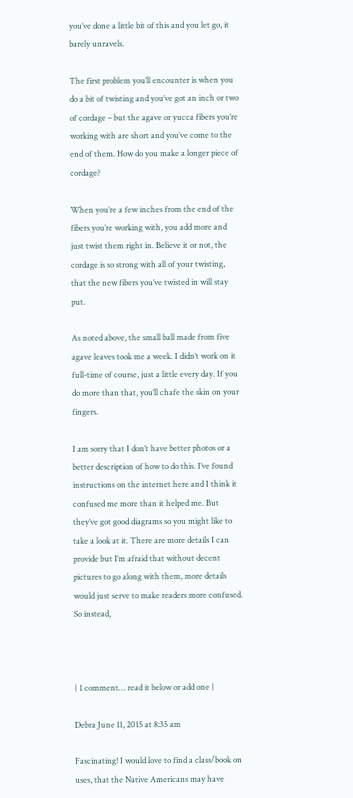you’ve done a little bit of this and you let go, it barely unravels.

The first problem you’ll encounter is when you do a bit of twisting and you’ve got an inch or two of cordage – but the agave or yucca fibers you’re working with are short and you’ve come to the end of them. How do you make a longer piece of cordage?

When you’re a few inches from the end of the fibers you’re working with, you add more and just twist them right in. Believe it or not, the cordage is so strong with all of your twisting, that the new fibers you’ve twisted in will stay put.

As noted above, the small ball made from five agave leaves took me a week. I didn’t work on it full-time of course, just a little every day. If you do more than that, you’ll chafe the skin on your fingers.

I am sorry that I don’t have better photos or a better description of how to do this. I’ve found instructions on the internet here and I think it confused me more than it helped me. But they’ve got good diagrams so you might like to take a look at it. There are more details I can provide but I’m afraid that without decent pictures to go along with them, more details would just serve to make readers more confused. So instead,



{ 1 comment… read it below or add one }

Debra June 11, 2015 at 8:35 am

Fascinating! I would love to find a class/book on uses, that the Native Americans may have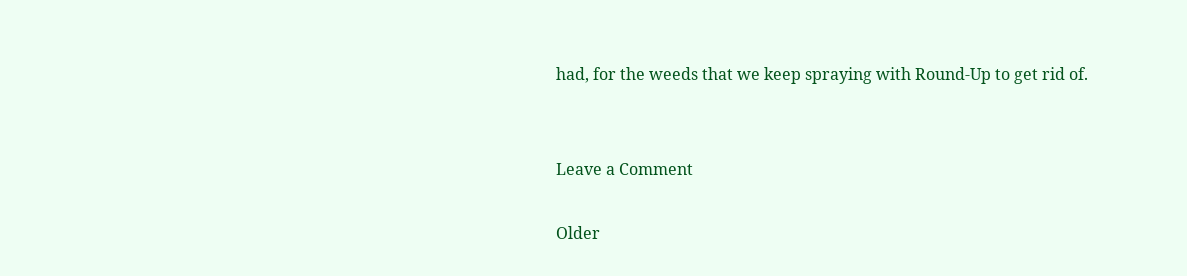had, for the weeds that we keep spraying with Round-Up to get rid of.


Leave a Comment

Older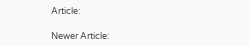Article:

Newer Article: